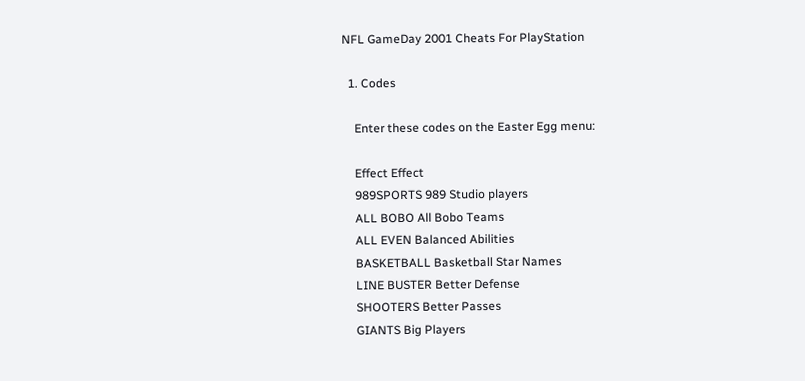NFL GameDay 2001 Cheats For PlayStation

  1. Codes

    Enter these codes on the Easter Egg menu:

    Effect Effect
    989SPORTS 989 Studio players
    ALL BOBO All Bobo Teams
    ALL EVEN Balanced Abilities
    BASKETBALL Basketball Star Names
    LINE BUSTER Better Defense
    SHOOTERS Better Passes
    GIANTS Big Players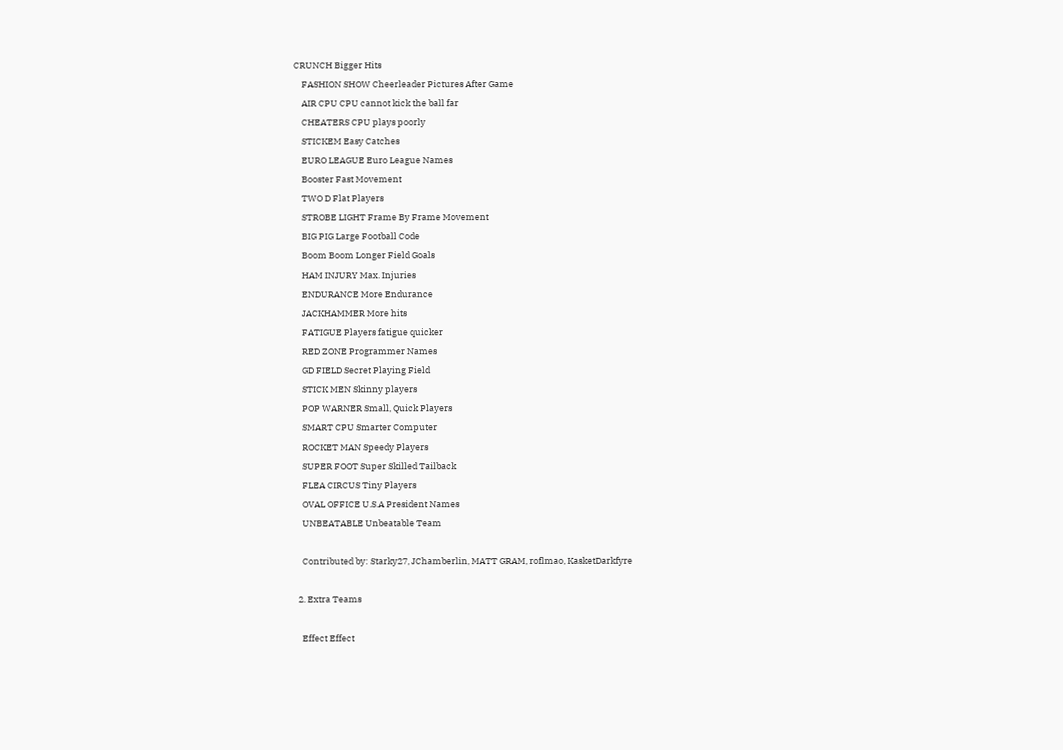CRUNCH Bigger Hits
    FASHION SHOW Cheerleader Pictures After Game
    AIR CPU CPU cannot kick the ball far
    CHEATERS CPU plays poorly
    STICKEM Easy Catches
    EURO LEAGUE Euro League Names
    Booster Fast Movement
    TWO D Flat Players
    STROBE LIGHT Frame By Frame Movement
    BIG PIG Large Football Code
    Boom Boom Longer Field Goals
    HAM INJURY Max. Injuries
    ENDURANCE More Endurance
    JACKHAMMER More hits
    FATIGUE Players fatigue quicker
    RED ZONE Programmer Names
    GD FIELD Secret Playing Field
    STICK MEN Skinny players
    POP WARNER Small, Quick Players
    SMART CPU Smarter Computer
    ROCKET MAN Speedy Players
    SUPER FOOT Super Skilled Tailback
    FLEA CIRCUS Tiny Players
    OVAL OFFICE U.S.A President Names
    UNBEATABLE Unbeatable Team

    Contributed by: Starky27, JChamberlin, MATT GRAM, roflmao, KasketDarkfyre

  2. Extra Teams

    Effect Effect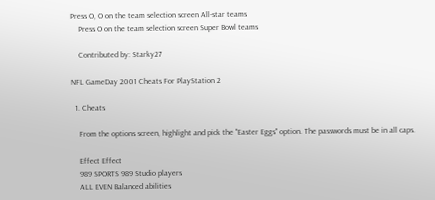Press O, O on the team selection screen All-star teams
    Press O on the team selection screen Super Bowl teams

    Contributed by: Starky27

NFL GameDay 2001 Cheats For PlayStation 2

  1. Cheats

    From the options screen, highlight and pick the ''Easter Eggs'' option. The passwords must be in all caps.

    Effect Effect
    989 SPORTS 989 Studio players
    ALL EVEN Balanced abilities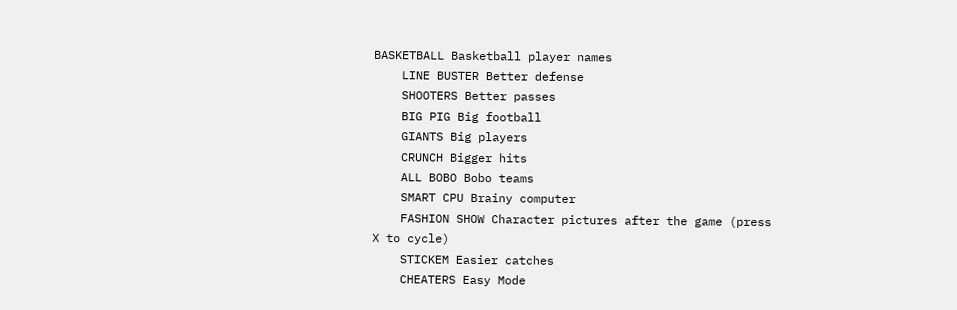BASKETBALL Basketball player names
    LINE BUSTER Better defense
    SHOOTERS Better passes
    BIG PIG Big football
    GIANTS Big players
    CRUNCH Bigger hits
    ALL BOBO Bobo teams
    SMART CPU Brainy computer
    FASHION SHOW Character pictures after the game (press X to cycle)
    STICKEM Easier catches
    CHEATERS Easy Mode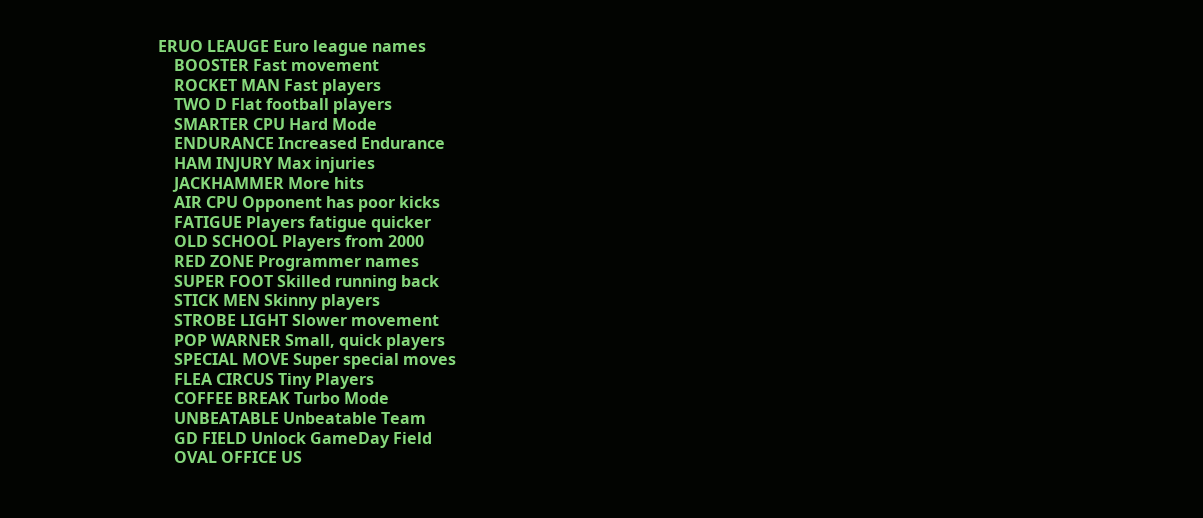ERUO LEAUGE Euro league names
    BOOSTER Fast movement
    ROCKET MAN Fast players
    TWO D Flat football players
    SMARTER CPU Hard Mode
    ENDURANCE Increased Endurance
    HAM INJURY Max injuries
    JACKHAMMER More hits
    AIR CPU Opponent has poor kicks
    FATIGUE Players fatigue quicker
    OLD SCHOOL Players from 2000
    RED ZONE Programmer names
    SUPER FOOT Skilled running back
    STICK MEN Skinny players
    STROBE LIGHT Slower movement
    POP WARNER Small, quick players
    SPECIAL MOVE Super special moves
    FLEA CIRCUS Tiny Players
    COFFEE BREAK Turbo Mode
    UNBEATABLE Unbeatable Team
    GD FIELD Unlock GameDay Field
    OVAL OFFICE US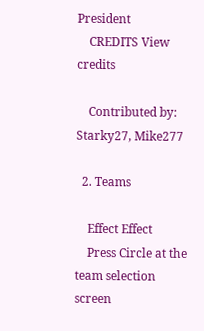President
    CREDITS View credits

    Contributed by: Starky27, Mike277

  2. Teams

    Effect Effect
    Press Circle at the team selection screen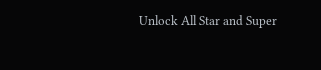Unlock All Star and Super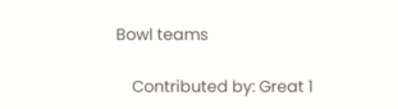Bowl teams

    Contributed by: Great 1